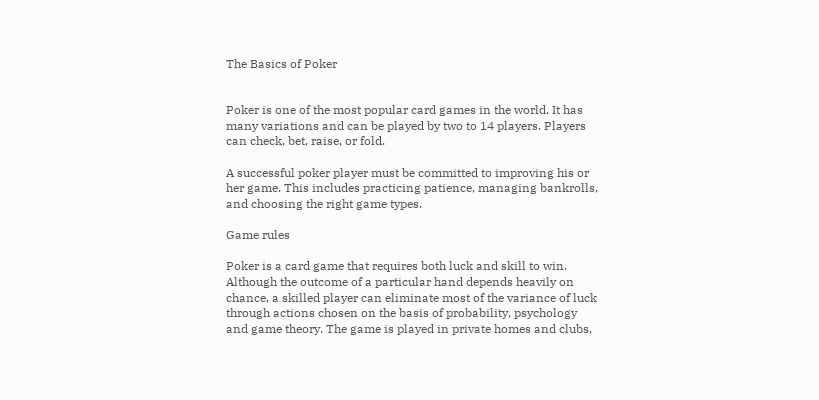The Basics of Poker


Poker is one of the most popular card games in the world. It has many variations and can be played by two to 14 players. Players can check, bet, raise, or fold.

A successful poker player must be committed to improving his or her game. This includes practicing patience, managing bankrolls, and choosing the right game types.

Game rules

Poker is a card game that requires both luck and skill to win. Although the outcome of a particular hand depends heavily on chance, a skilled player can eliminate most of the variance of luck through actions chosen on the basis of probability, psychology and game theory. The game is played in private homes and clubs,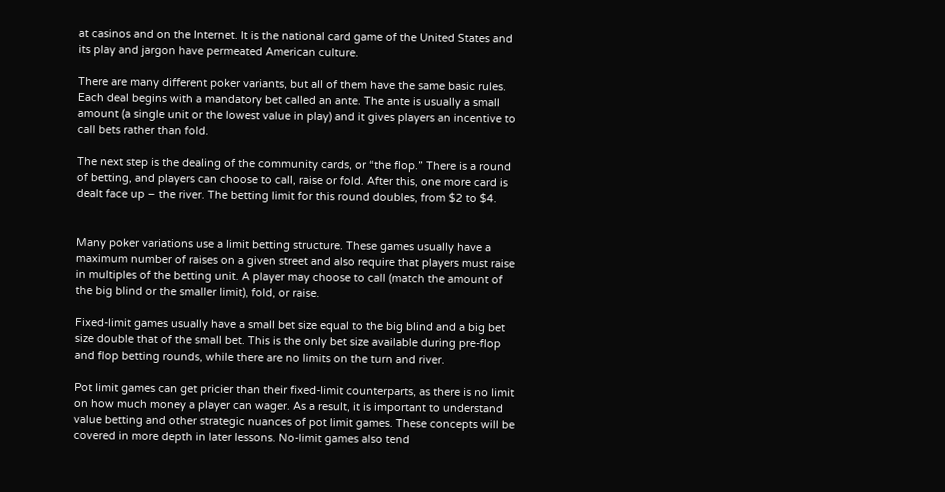at casinos and on the Internet. It is the national card game of the United States and its play and jargon have permeated American culture.

There are many different poker variants, but all of them have the same basic rules. Each deal begins with a mandatory bet called an ante. The ante is usually a small amount (a single unit or the lowest value in play) and it gives players an incentive to call bets rather than fold.

The next step is the dealing of the community cards, or “the flop.” There is a round of betting, and players can choose to call, raise or fold. After this, one more card is dealt face up – the river. The betting limit for this round doubles, from $2 to $4.


Many poker variations use a limit betting structure. These games usually have a maximum number of raises on a given street and also require that players must raise in multiples of the betting unit. A player may choose to call (match the amount of the big blind or the smaller limit), fold, or raise.

Fixed-limit games usually have a small bet size equal to the big blind and a big bet size double that of the small bet. This is the only bet size available during pre-flop and flop betting rounds, while there are no limits on the turn and river.

Pot limit games can get pricier than their fixed-limit counterparts, as there is no limit on how much money a player can wager. As a result, it is important to understand value betting and other strategic nuances of pot limit games. These concepts will be covered in more depth in later lessons. No-limit games also tend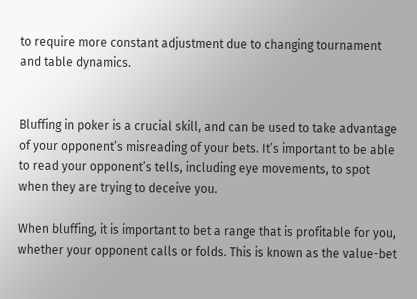to require more constant adjustment due to changing tournament and table dynamics.


Bluffing in poker is a crucial skill, and can be used to take advantage of your opponent’s misreading of your bets. It’s important to be able to read your opponent’s tells, including eye movements, to spot when they are trying to deceive you.

When bluffing, it is important to bet a range that is profitable for you, whether your opponent calls or folds. This is known as the value-bet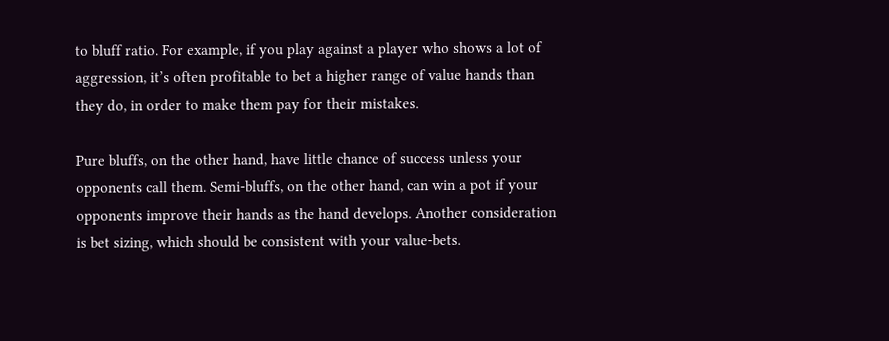to bluff ratio. For example, if you play against a player who shows a lot of aggression, it’s often profitable to bet a higher range of value hands than they do, in order to make them pay for their mistakes.

Pure bluffs, on the other hand, have little chance of success unless your opponents call them. Semi-bluffs, on the other hand, can win a pot if your opponents improve their hands as the hand develops. Another consideration is bet sizing, which should be consistent with your value-bets.